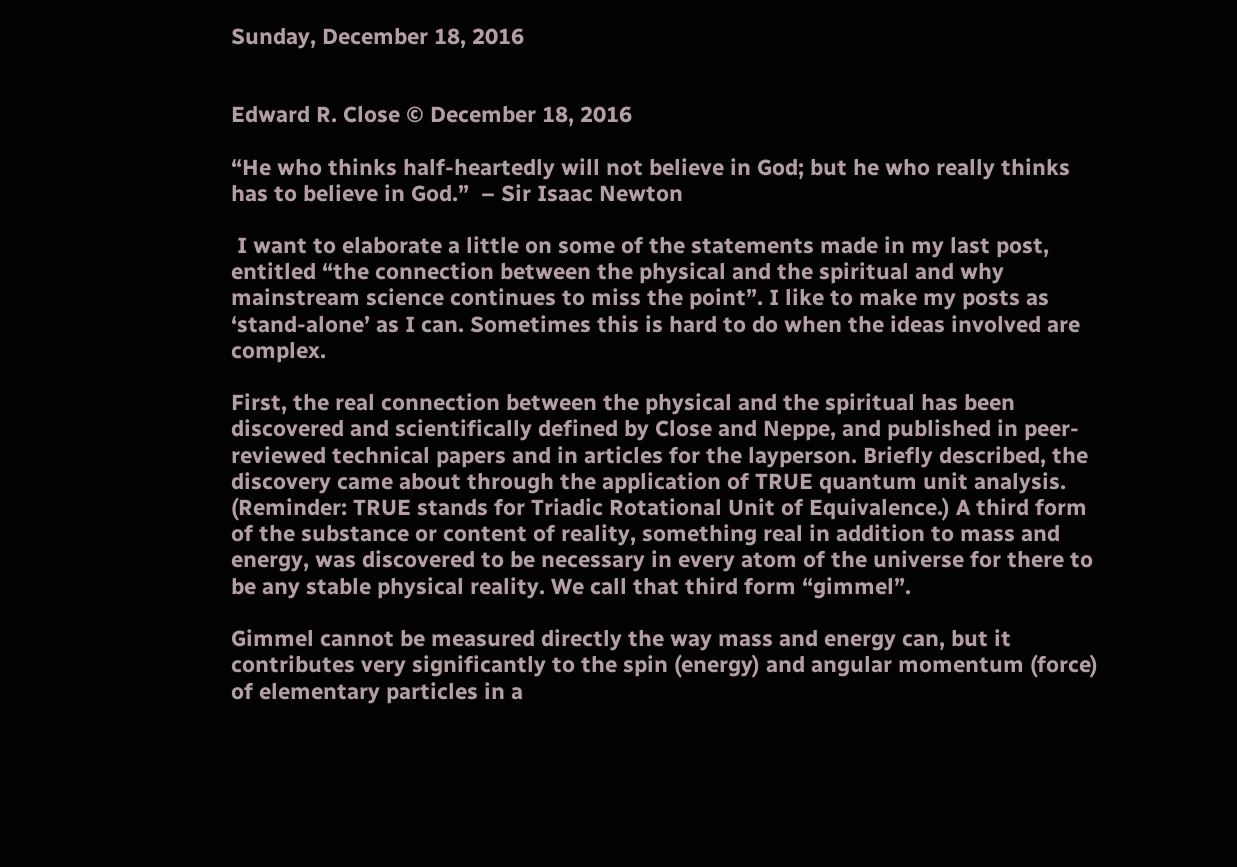Sunday, December 18, 2016


Edward R. Close © December 18, 2016

“He who thinks half-heartedly will not believe in God; but he who really thinks has to believe in God.”  – Sir Isaac Newton

 I want to elaborate a little on some of the statements made in my last post, entitled “the connection between the physical and the spiritual and why mainstream science continues to miss the point”. I like to make my posts as ‘stand-alone’ as I can. Sometimes this is hard to do when the ideas involved are complex.

First, the real connection between the physical and the spiritual has been discovered and scientifically defined by Close and Neppe, and published in peer-reviewed technical papers and in articles for the layperson. Briefly described, the discovery came about through the application of TRUE quantum unit analysis. (Reminder: TRUE stands for Triadic Rotational Unit of Equivalence.) A third form of the substance or content of reality, something real in addition to mass and energy, was discovered to be necessary in every atom of the universe for there to be any stable physical reality. We call that third form “gimmel”.

Gimmel cannot be measured directly the way mass and energy can, but it contributes very significantly to the spin (energy) and angular momentum (force) of elementary particles in a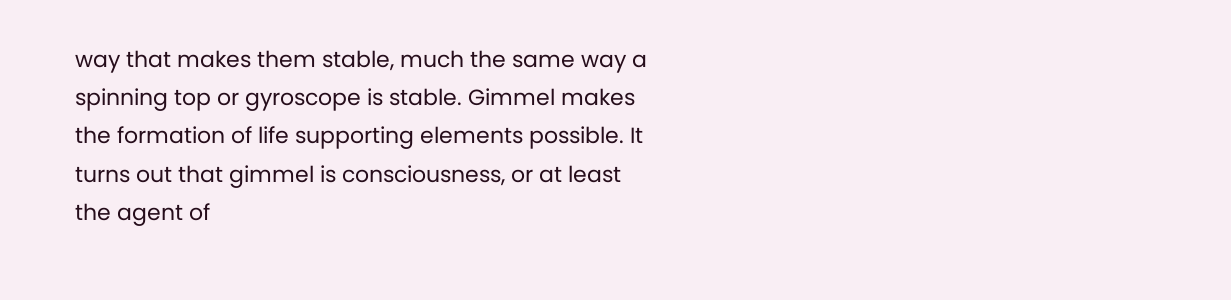way that makes them stable, much the same way a spinning top or gyroscope is stable. Gimmel makes the formation of life supporting elements possible. It turns out that gimmel is consciousness, or at least the agent of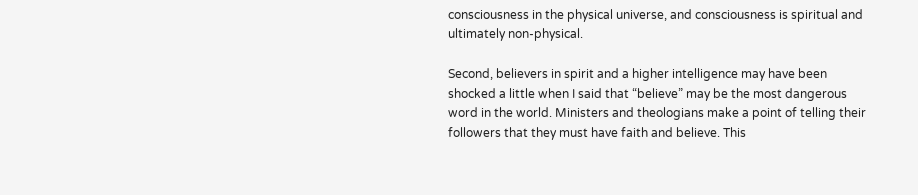consciousness in the physical universe, and consciousness is spiritual and ultimately non-physical.

Second, believers in spirit and a higher intelligence may have been shocked a little when I said that “believe” may be the most dangerous word in the world. Ministers and theologians make a point of telling their followers that they must have faith and believe. This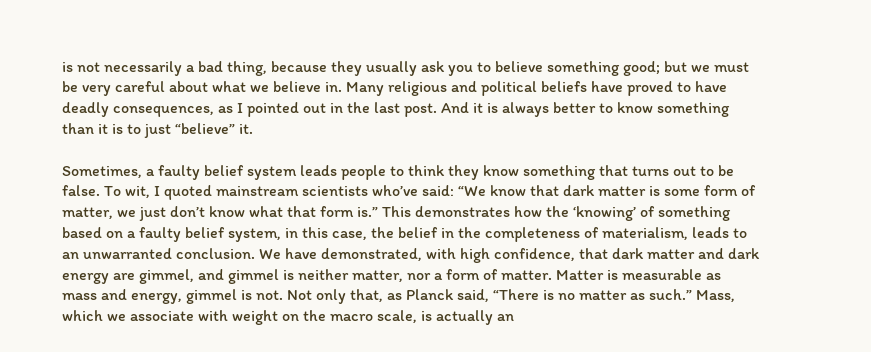is not necessarily a bad thing, because they usually ask you to believe something good; but we must be very careful about what we believe in. Many religious and political beliefs have proved to have deadly consequences, as I pointed out in the last post. And it is always better to know something than it is to just “believe” it.

Sometimes, a faulty belief system leads people to think they know something that turns out to be false. To wit, I quoted mainstream scientists who’ve said: “We know that dark matter is some form of matter, we just don’t know what that form is.” This demonstrates how the ‘knowing’ of something based on a faulty belief system, in this case, the belief in the completeness of materialism, leads to an unwarranted conclusion. We have demonstrated, with high confidence, that dark matter and dark energy are gimmel, and gimmel is neither matter, nor a form of matter. Matter is measurable as mass and energy, gimmel is not. Not only that, as Planck said, “There is no matter as such.” Mass, which we associate with weight on the macro scale, is actually an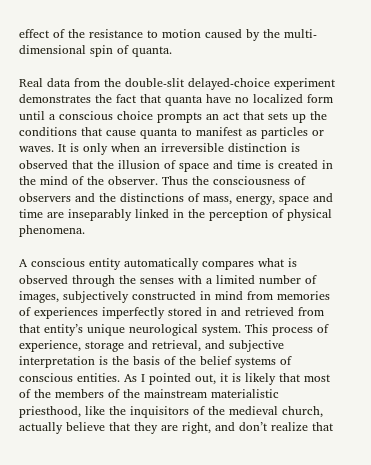effect of the resistance to motion caused by the multi-dimensional spin of quanta.

Real data from the double-slit delayed-choice experiment demonstrates the fact that quanta have no localized form until a conscious choice prompts an act that sets up the conditions that cause quanta to manifest as particles or waves. It is only when an irreversible distinction is observed that the illusion of space and time is created in the mind of the observer. Thus the consciousness of observers and the distinctions of mass, energy, space and time are inseparably linked in the perception of physical phenomena.

A conscious entity automatically compares what is observed through the senses with a limited number of images, subjectively constructed in mind from memories of experiences imperfectly stored in and retrieved from that entity’s unique neurological system. This process of experience, storage and retrieval, and subjective interpretation is the basis of the belief systems of conscious entities. As I pointed out, it is likely that most of the members of the mainstream materialistic priesthood, like the inquisitors of the medieval church, actually believe that they are right, and don’t realize that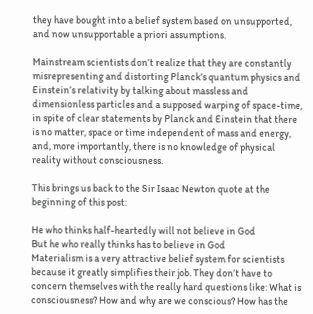they have bought into a belief system based on unsupported, and now unsupportable a priori assumptions.

Mainstream scientists don’t realize that they are constantly misrepresenting and distorting Planck’s quantum physics and Einstein’s relativity by talking about massless and dimensionless particles and a supposed warping of space-time, in spite of clear statements by Planck and Einstein that there is no matter, space or time independent of mass and energy, and, more importantly, there is no knowledge of physical reality without consciousness.

This brings us back to the Sir Isaac Newton quote at the beginning of this post:

He who thinks half-heartedly will not believe in God
But he who really thinks has to believe in God
Materialism is a very attractive belief system for scientists because it greatly simplifies their job. They don’t have to concern themselves with the really hard questions like: What is consciousness? How and why are we conscious? How has the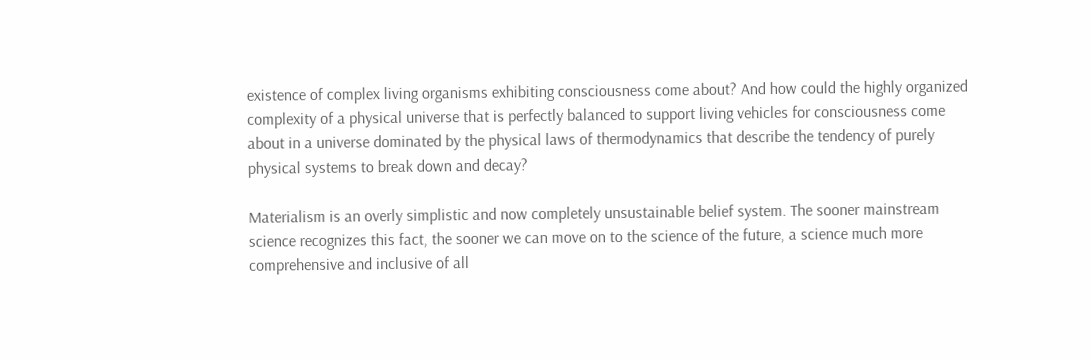existence of complex living organisms exhibiting consciousness come about? And how could the highly organized complexity of a physical universe that is perfectly balanced to support living vehicles for consciousness come about in a universe dominated by the physical laws of thermodynamics that describe the tendency of purely physical systems to break down and decay?

Materialism is an overly simplistic and now completely unsustainable belief system. The sooner mainstream science recognizes this fact, the sooner we can move on to the science of the future, a science much more comprehensive and inclusive of all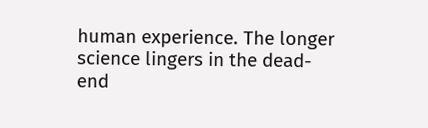human experience. The longer science lingers in the dead-end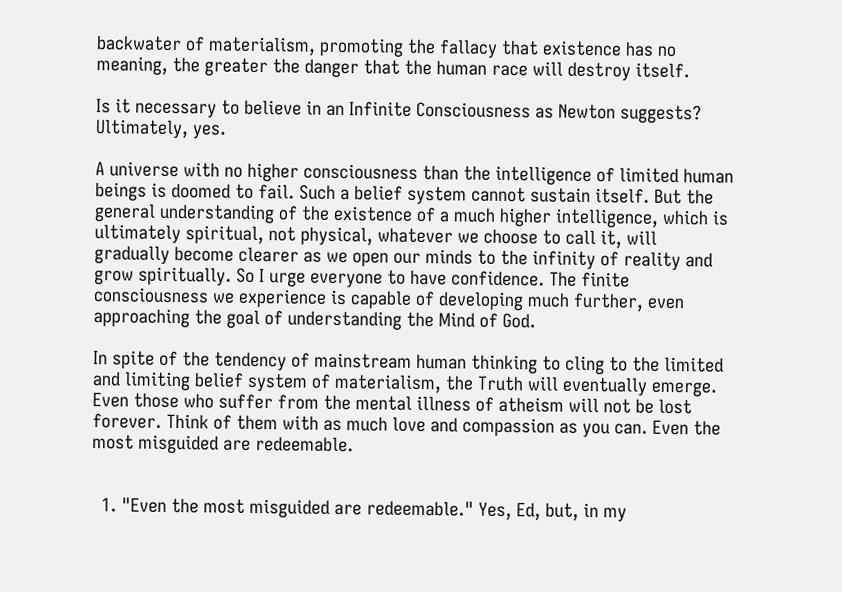backwater of materialism, promoting the fallacy that existence has no meaning, the greater the danger that the human race will destroy itself.

Is it necessary to believe in an Infinite Consciousness as Newton suggests? Ultimately, yes.

A universe with no higher consciousness than the intelligence of limited human beings is doomed to fail. Such a belief system cannot sustain itself. But the general understanding of the existence of a much higher intelligence, which is ultimately spiritual, not physical, whatever we choose to call it, will gradually become clearer as we open our minds to the infinity of reality and grow spiritually. So I urge everyone to have confidence. The finite consciousness we experience is capable of developing much further, even approaching the goal of understanding the Mind of God.

In spite of the tendency of mainstream human thinking to cling to the limited and limiting belief system of materialism, the Truth will eventually emerge. Even those who suffer from the mental illness of atheism will not be lost forever. Think of them with as much love and compassion as you can. Even the most misguided are redeemable.


  1. "Even the most misguided are redeemable." Yes, Ed, but, in my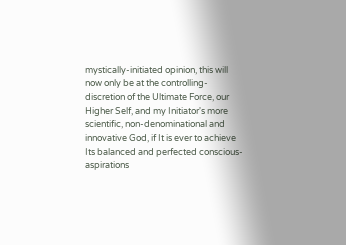mystically-initiated opinion, this will now only be at the controlling-discretion of the Ultimate Force, our Higher Self, and my Initiator's more scientific, non-denominational and innovative God, if It is ever to achieve Its balanced and perfected conscious-aspirations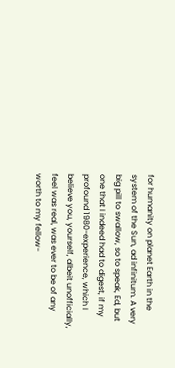for humanity on planet Earth in the system of the Sun, ad infinitum. A very big pill to swallow, so to speak, Ed, but one that I indeed had to digest, if my profound 1980-experience, which I believe you, yourself, albeit unofficially, feel was real, was ever to be of any worth to my fellow-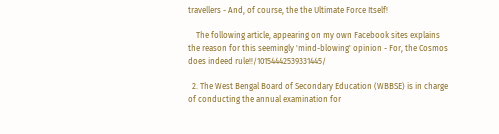travellers - And, of course, the the Ultimate Force Itself!

    The following article, appearing on my own Facebook sites explains the reason for this seemingly 'mind-blowing' opinion - For, the Cosmos does indeed rule!!/10154442539331445/

  2. The West Bengal Board of Secondary Education (WBBSE) is in charge of conducting the annual examination for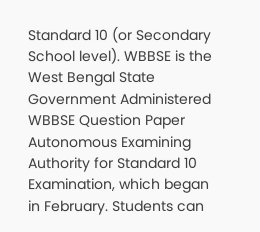Standard 10 (or Secondary School level). WBBSE is the West Bengal State Government Administered WBBSE Question Paper Autonomous Examining Authority for Standard 10 Examination, which began in February. Students can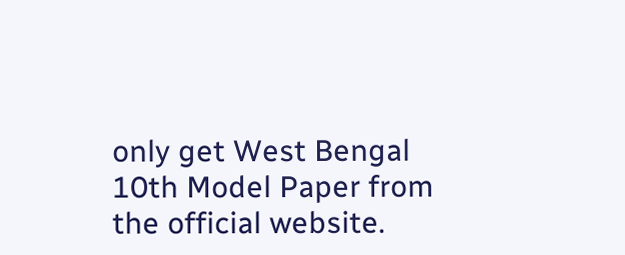only get West Bengal 10th Model Paper from the official website.